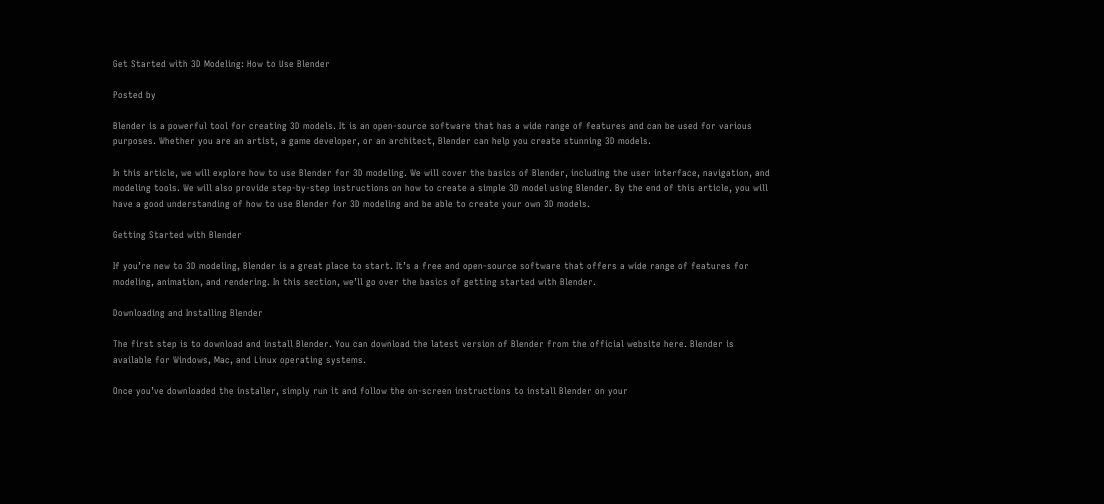Get Started with 3D Modeling: How to Use Blender

Posted by

Blender is a powerful tool for creating 3D models. It is an open-source software that has a wide range of features and can be used for various purposes. Whether you are an artist, a game developer, or an architect, Blender can help you create stunning 3D models.

In this article, we will explore how to use Blender for 3D modeling. We will cover the basics of Blender, including the user interface, navigation, and modeling tools. We will also provide step-by-step instructions on how to create a simple 3D model using Blender. By the end of this article, you will have a good understanding of how to use Blender for 3D modeling and be able to create your own 3D models.

Getting Started with Blender

If you’re new to 3D modeling, Blender is a great place to start. It’s a free and open-source software that offers a wide range of features for modeling, animation, and rendering. In this section, we’ll go over the basics of getting started with Blender.

Downloading and Installing Blender

The first step is to download and install Blender. You can download the latest version of Blender from the official website here. Blender is available for Windows, Mac, and Linux operating systems.

Once you’ve downloaded the installer, simply run it and follow the on-screen instructions to install Blender on your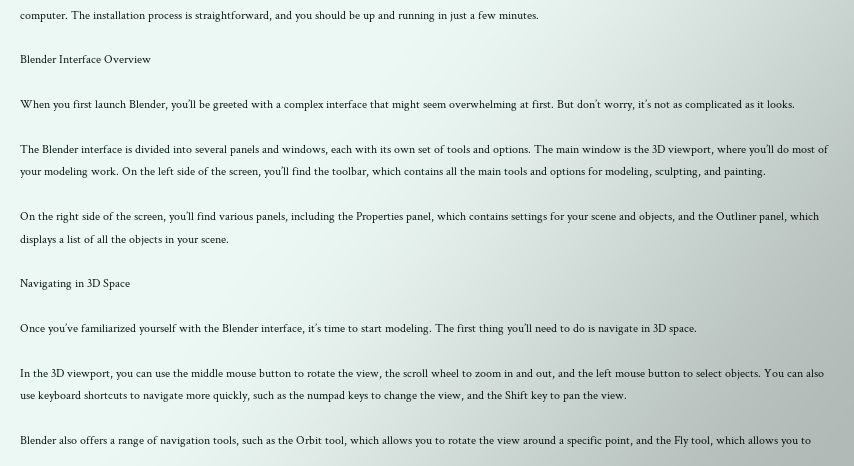computer. The installation process is straightforward, and you should be up and running in just a few minutes.

Blender Interface Overview

When you first launch Blender, you’ll be greeted with a complex interface that might seem overwhelming at first. But don’t worry, it’s not as complicated as it looks.

The Blender interface is divided into several panels and windows, each with its own set of tools and options. The main window is the 3D viewport, where you’ll do most of your modeling work. On the left side of the screen, you’ll find the toolbar, which contains all the main tools and options for modeling, sculpting, and painting.

On the right side of the screen, you’ll find various panels, including the Properties panel, which contains settings for your scene and objects, and the Outliner panel, which displays a list of all the objects in your scene.

Navigating in 3D Space

Once you’ve familiarized yourself with the Blender interface, it’s time to start modeling. The first thing you’ll need to do is navigate in 3D space.

In the 3D viewport, you can use the middle mouse button to rotate the view, the scroll wheel to zoom in and out, and the left mouse button to select objects. You can also use keyboard shortcuts to navigate more quickly, such as the numpad keys to change the view, and the Shift key to pan the view.

Blender also offers a range of navigation tools, such as the Orbit tool, which allows you to rotate the view around a specific point, and the Fly tool, which allows you to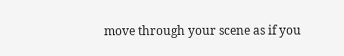move through your scene as if you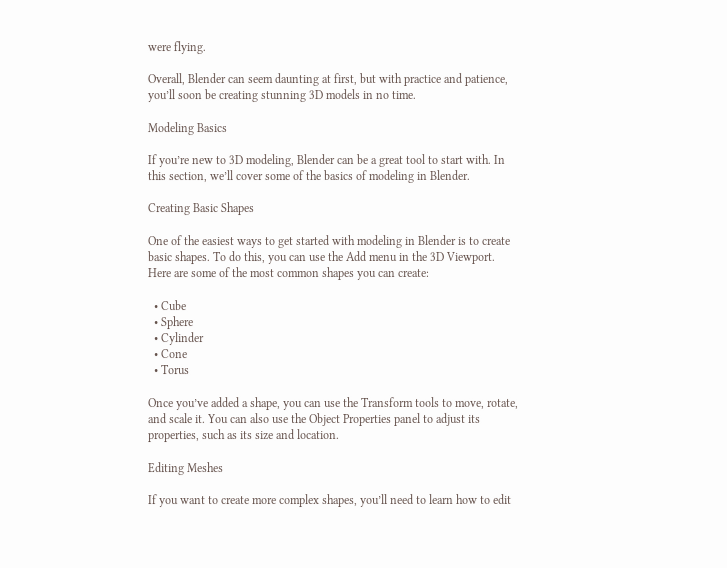were flying.

Overall, Blender can seem daunting at first, but with practice and patience, you’ll soon be creating stunning 3D models in no time.

Modeling Basics

If you’re new to 3D modeling, Blender can be a great tool to start with. In this section, we’ll cover some of the basics of modeling in Blender.

Creating Basic Shapes

One of the easiest ways to get started with modeling in Blender is to create basic shapes. To do this, you can use the Add menu in the 3D Viewport. Here are some of the most common shapes you can create:

  • Cube
  • Sphere
  • Cylinder
  • Cone
  • Torus

Once you’ve added a shape, you can use the Transform tools to move, rotate, and scale it. You can also use the Object Properties panel to adjust its properties, such as its size and location.

Editing Meshes

If you want to create more complex shapes, you’ll need to learn how to edit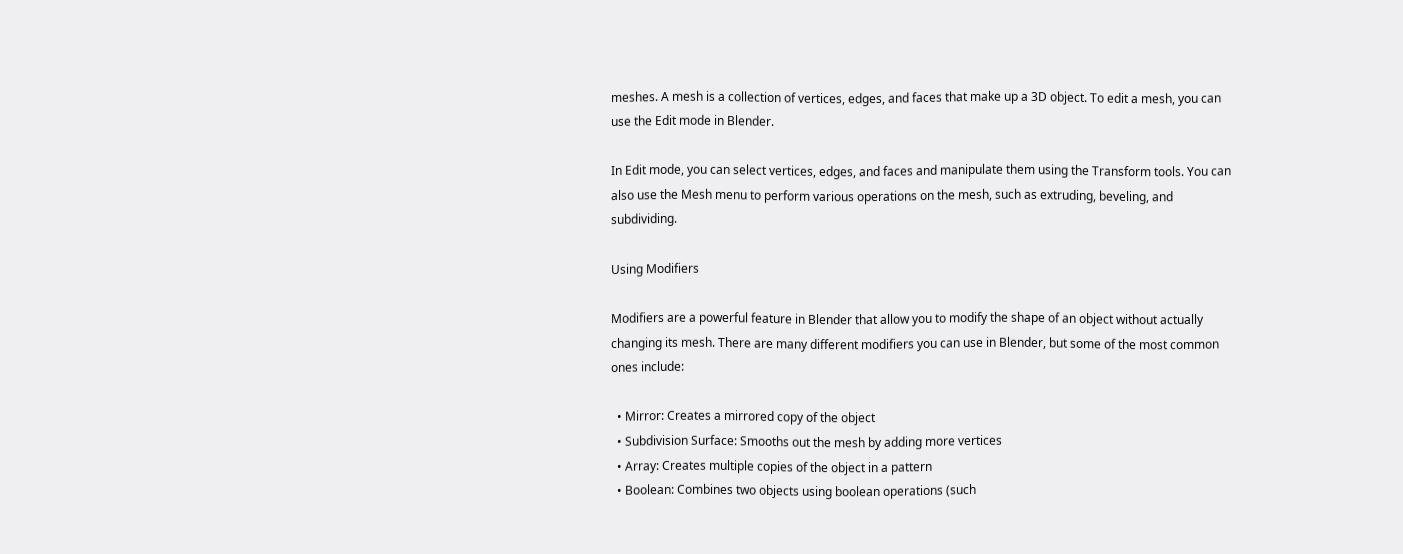meshes. A mesh is a collection of vertices, edges, and faces that make up a 3D object. To edit a mesh, you can use the Edit mode in Blender.

In Edit mode, you can select vertices, edges, and faces and manipulate them using the Transform tools. You can also use the Mesh menu to perform various operations on the mesh, such as extruding, beveling, and subdividing.

Using Modifiers

Modifiers are a powerful feature in Blender that allow you to modify the shape of an object without actually changing its mesh. There are many different modifiers you can use in Blender, but some of the most common ones include:

  • Mirror: Creates a mirrored copy of the object
  • Subdivision Surface: Smooths out the mesh by adding more vertices
  • Array: Creates multiple copies of the object in a pattern
  • Boolean: Combines two objects using boolean operations (such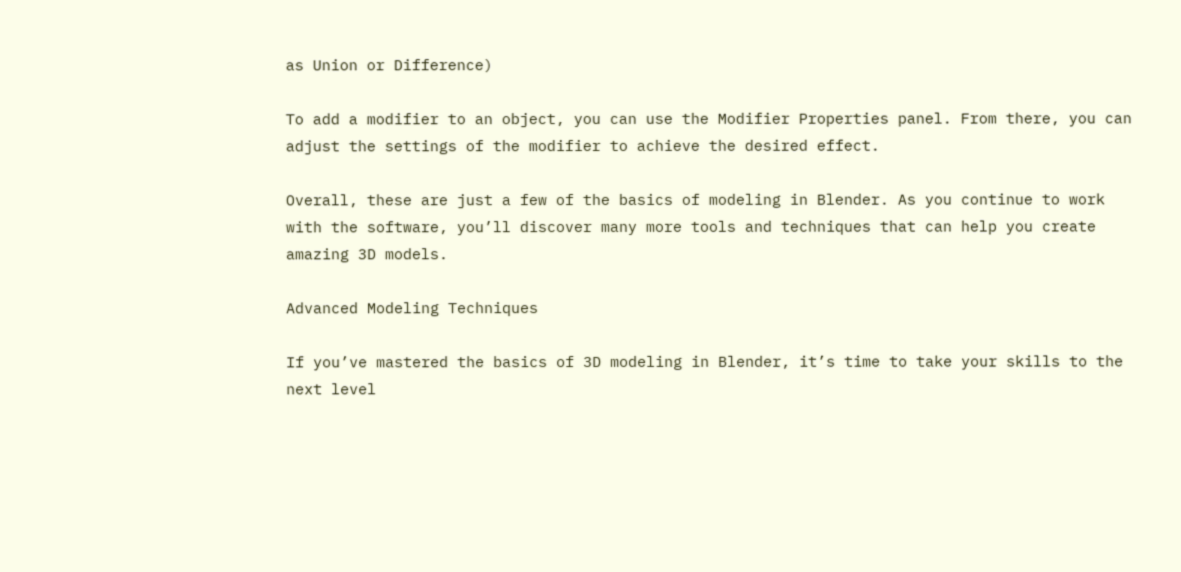as Union or Difference)

To add a modifier to an object, you can use the Modifier Properties panel. From there, you can adjust the settings of the modifier to achieve the desired effect.

Overall, these are just a few of the basics of modeling in Blender. As you continue to work with the software, you’ll discover many more tools and techniques that can help you create amazing 3D models.

Advanced Modeling Techniques

If you’ve mastered the basics of 3D modeling in Blender, it’s time to take your skills to the next level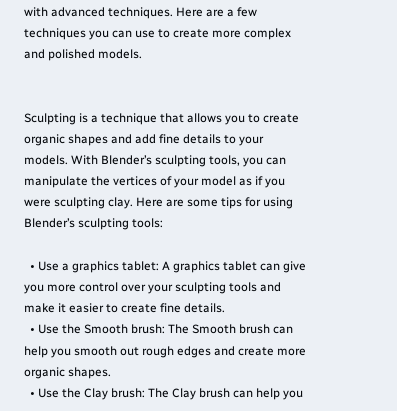with advanced techniques. Here are a few techniques you can use to create more complex and polished models.


Sculpting is a technique that allows you to create organic shapes and add fine details to your models. With Blender’s sculpting tools, you can manipulate the vertices of your model as if you were sculpting clay. Here are some tips for using Blender’s sculpting tools:

  • Use a graphics tablet: A graphics tablet can give you more control over your sculpting tools and make it easier to create fine details.
  • Use the Smooth brush: The Smooth brush can help you smooth out rough edges and create more organic shapes.
  • Use the Clay brush: The Clay brush can help you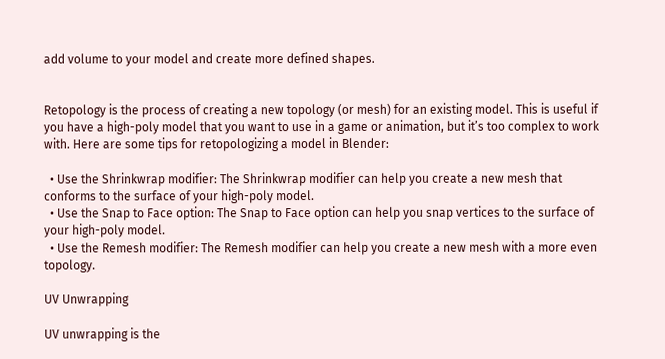add volume to your model and create more defined shapes.


Retopology is the process of creating a new topology (or mesh) for an existing model. This is useful if you have a high-poly model that you want to use in a game or animation, but it’s too complex to work with. Here are some tips for retopologizing a model in Blender:

  • Use the Shrinkwrap modifier: The Shrinkwrap modifier can help you create a new mesh that conforms to the surface of your high-poly model.
  • Use the Snap to Face option: The Snap to Face option can help you snap vertices to the surface of your high-poly model.
  • Use the Remesh modifier: The Remesh modifier can help you create a new mesh with a more even topology.

UV Unwrapping

UV unwrapping is the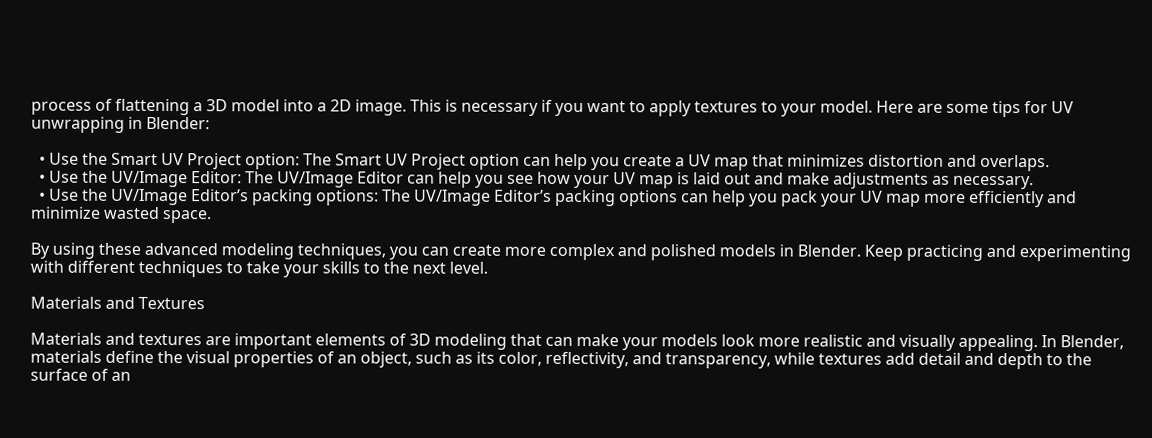process of flattening a 3D model into a 2D image. This is necessary if you want to apply textures to your model. Here are some tips for UV unwrapping in Blender:

  • Use the Smart UV Project option: The Smart UV Project option can help you create a UV map that minimizes distortion and overlaps.
  • Use the UV/Image Editor: The UV/Image Editor can help you see how your UV map is laid out and make adjustments as necessary.
  • Use the UV/Image Editor’s packing options: The UV/Image Editor’s packing options can help you pack your UV map more efficiently and minimize wasted space.

By using these advanced modeling techniques, you can create more complex and polished models in Blender. Keep practicing and experimenting with different techniques to take your skills to the next level.

Materials and Textures

Materials and textures are important elements of 3D modeling that can make your models look more realistic and visually appealing. In Blender, materials define the visual properties of an object, such as its color, reflectivity, and transparency, while textures add detail and depth to the surface of an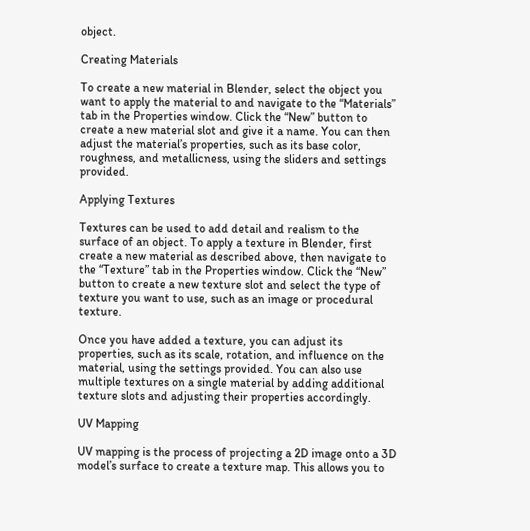object.

Creating Materials

To create a new material in Blender, select the object you want to apply the material to and navigate to the “Materials” tab in the Properties window. Click the “New” button to create a new material slot and give it a name. You can then adjust the material’s properties, such as its base color, roughness, and metallicness, using the sliders and settings provided.

Applying Textures

Textures can be used to add detail and realism to the surface of an object. To apply a texture in Blender, first create a new material as described above, then navigate to the “Texture” tab in the Properties window. Click the “New” button to create a new texture slot and select the type of texture you want to use, such as an image or procedural texture.

Once you have added a texture, you can adjust its properties, such as its scale, rotation, and influence on the material, using the settings provided. You can also use multiple textures on a single material by adding additional texture slots and adjusting their properties accordingly.

UV Mapping

UV mapping is the process of projecting a 2D image onto a 3D model’s surface to create a texture map. This allows you to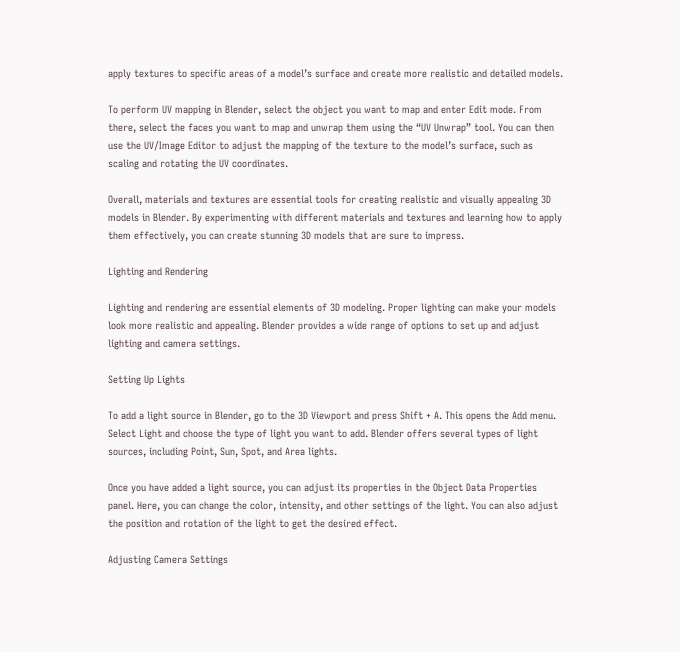apply textures to specific areas of a model’s surface and create more realistic and detailed models.

To perform UV mapping in Blender, select the object you want to map and enter Edit mode. From there, select the faces you want to map and unwrap them using the “UV Unwrap” tool. You can then use the UV/Image Editor to adjust the mapping of the texture to the model’s surface, such as scaling and rotating the UV coordinates.

Overall, materials and textures are essential tools for creating realistic and visually appealing 3D models in Blender. By experimenting with different materials and textures and learning how to apply them effectively, you can create stunning 3D models that are sure to impress.

Lighting and Rendering

Lighting and rendering are essential elements of 3D modeling. Proper lighting can make your models look more realistic and appealing. Blender provides a wide range of options to set up and adjust lighting and camera settings.

Setting Up Lights

To add a light source in Blender, go to the 3D Viewport and press Shift + A. This opens the Add menu. Select Light and choose the type of light you want to add. Blender offers several types of light sources, including Point, Sun, Spot, and Area lights.

Once you have added a light source, you can adjust its properties in the Object Data Properties panel. Here, you can change the color, intensity, and other settings of the light. You can also adjust the position and rotation of the light to get the desired effect.

Adjusting Camera Settings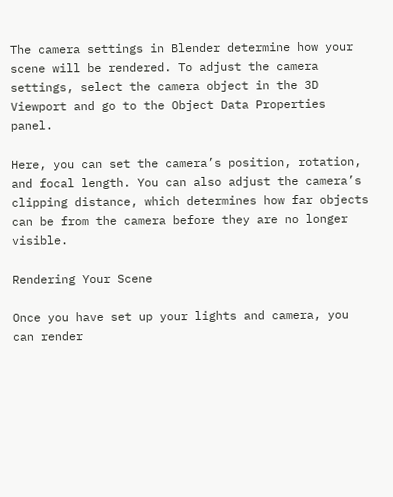The camera settings in Blender determine how your scene will be rendered. To adjust the camera settings, select the camera object in the 3D Viewport and go to the Object Data Properties panel.

Here, you can set the camera’s position, rotation, and focal length. You can also adjust the camera’s clipping distance, which determines how far objects can be from the camera before they are no longer visible.

Rendering Your Scene

Once you have set up your lights and camera, you can render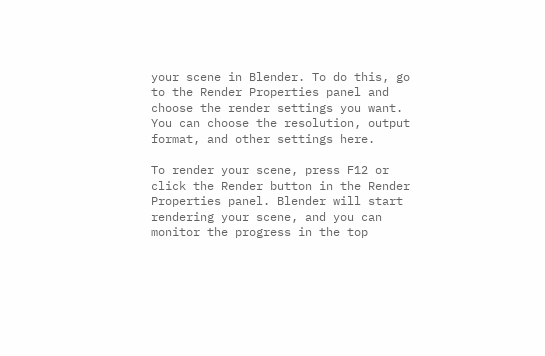your scene in Blender. To do this, go to the Render Properties panel and choose the render settings you want. You can choose the resolution, output format, and other settings here.

To render your scene, press F12 or click the Render button in the Render Properties panel. Blender will start rendering your scene, and you can monitor the progress in the top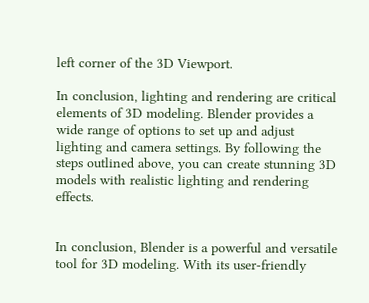left corner of the 3D Viewport.

In conclusion, lighting and rendering are critical elements of 3D modeling. Blender provides a wide range of options to set up and adjust lighting and camera settings. By following the steps outlined above, you can create stunning 3D models with realistic lighting and rendering effects.


In conclusion, Blender is a powerful and versatile tool for 3D modeling. With its user-friendly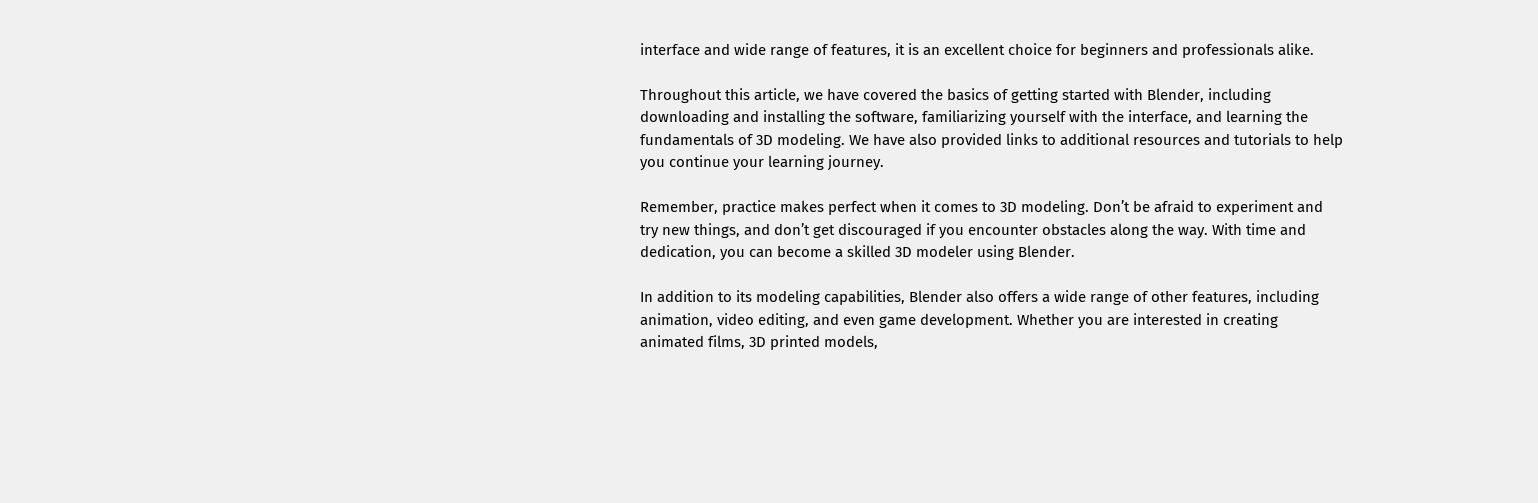interface and wide range of features, it is an excellent choice for beginners and professionals alike.

Throughout this article, we have covered the basics of getting started with Blender, including downloading and installing the software, familiarizing yourself with the interface, and learning the fundamentals of 3D modeling. We have also provided links to additional resources and tutorials to help you continue your learning journey.

Remember, practice makes perfect when it comes to 3D modeling. Don’t be afraid to experiment and try new things, and don’t get discouraged if you encounter obstacles along the way. With time and dedication, you can become a skilled 3D modeler using Blender.

In addition to its modeling capabilities, Blender also offers a wide range of other features, including animation, video editing, and even game development. Whether you are interested in creating animated films, 3D printed models,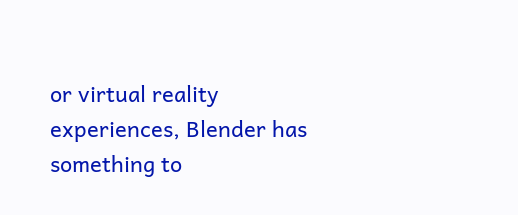or virtual reality experiences, Blender has something to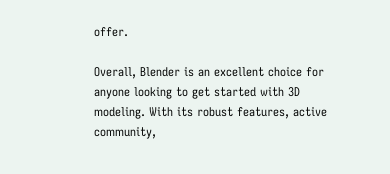offer.

Overall, Blender is an excellent choice for anyone looking to get started with 3D modeling. With its robust features, active community,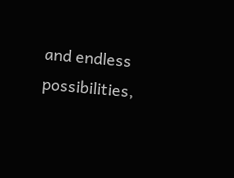and endless possibilities,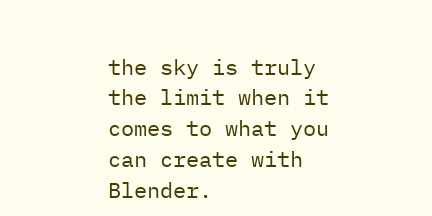the sky is truly the limit when it comes to what you can create with Blender.